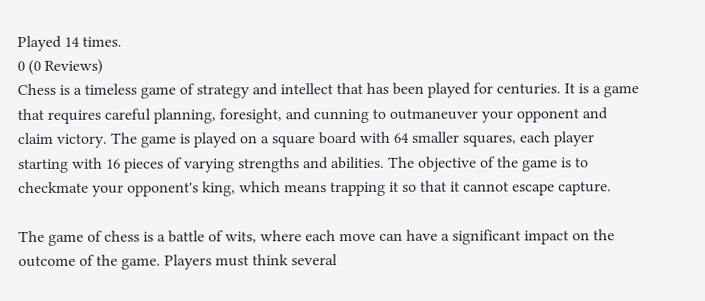Played 14 times.
0 (0 Reviews)
Chess is a timeless game of strategy and intellect that has been played for centuries. It is a game that requires careful planning, foresight, and cunning to outmaneuver your opponent and claim victory. The game is played on a square board with 64 smaller squares, each player starting with 16 pieces of varying strengths and abilities. The objective of the game is to checkmate your opponent's king, which means trapping it so that it cannot escape capture.

The game of chess is a battle of wits, where each move can have a significant impact on the outcome of the game. Players must think several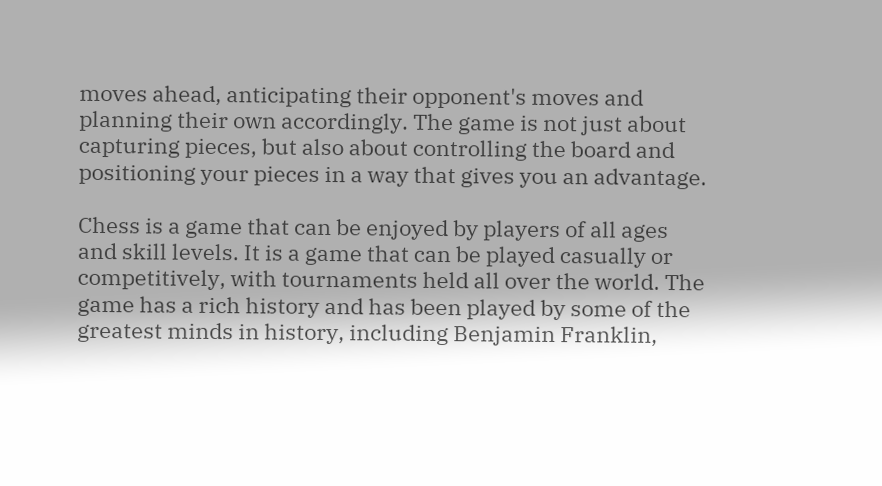moves ahead, anticipating their opponent's moves and planning their own accordingly. The game is not just about capturing pieces, but also about controlling the board and positioning your pieces in a way that gives you an advantage.

Chess is a game that can be enjoyed by players of all ages and skill levels. It is a game that can be played casually or competitively, with tournaments held all over the world. The game has a rich history and has been played by some of the greatest minds in history, including Benjamin Franklin,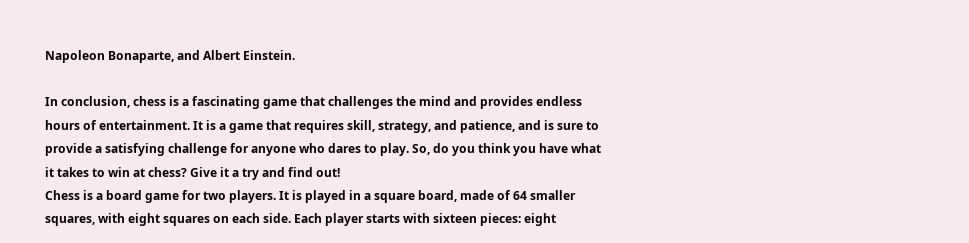Napoleon Bonaparte, and Albert Einstein.

In conclusion, chess is a fascinating game that challenges the mind and provides endless hours of entertainment. It is a game that requires skill, strategy, and patience, and is sure to provide a satisfying challenge for anyone who dares to play. So, do you think you have what it takes to win at chess? Give it a try and find out!
Chess is a board game for two players. It is played in a square board, made of 64 smaller squares, with eight squares on each side. Each player starts with sixteen pieces: eight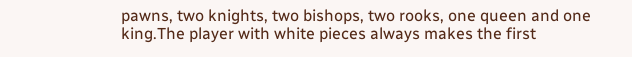pawns, two knights, two bishops, two rooks, one queen and one king.The player with white pieces always makes the first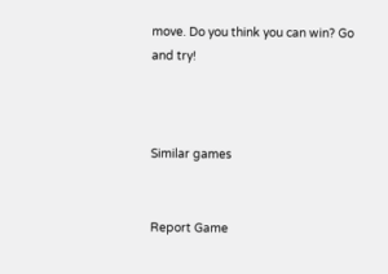move. Do you think you can win? Go and try!



Similar games


Report Game